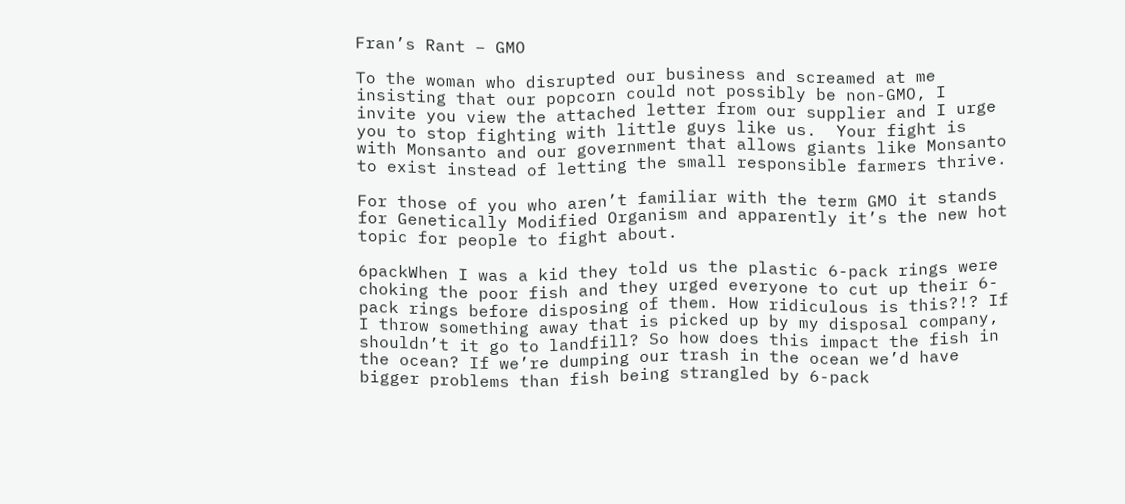Fran’s Rant – GMO

To the woman who disrupted our business and screamed at me insisting that our popcorn could not possibly be non-GMO, I invite you view the attached letter from our supplier and I urge you to stop fighting with little guys like us.  Your fight is with Monsanto and our government that allows giants like Monsanto to exist instead of letting the small responsible farmers thrive.

For those of you who aren’t familiar with the term GMO it stands for Genetically Modified Organism and apparently it’s the new hot topic for people to fight about.

6packWhen I was a kid they told us the plastic 6-pack rings were choking the poor fish and they urged everyone to cut up their 6-pack rings before disposing of them. How ridiculous is this?!? If I throw something away that is picked up by my disposal company, shouldn’t it go to landfill? So how does this impact the fish in the ocean? If we’re dumping our trash in the ocean we’d have bigger problems than fish being strangled by 6-pack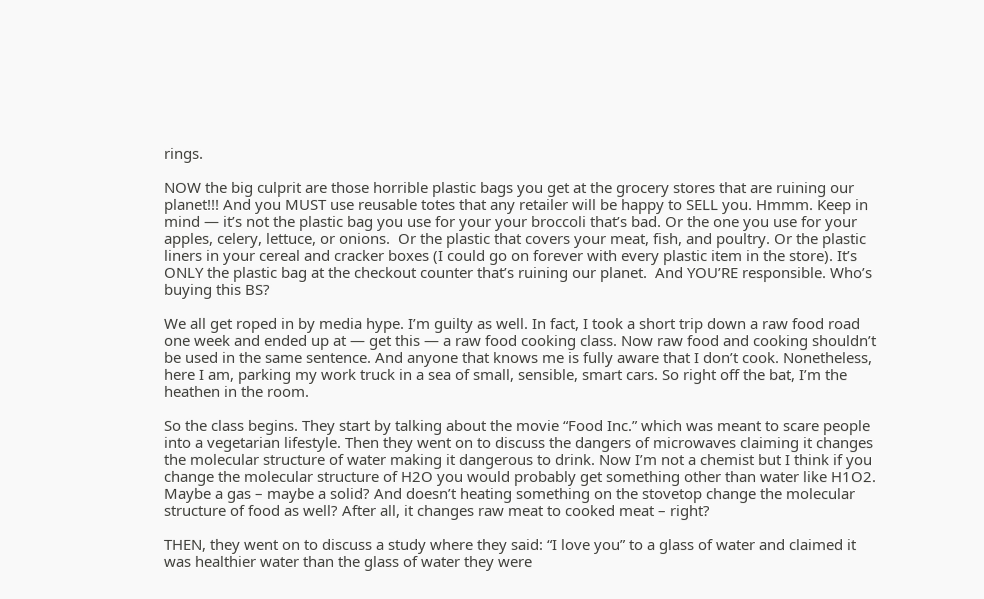rings.

NOW the big culprit are those horrible plastic bags you get at the grocery stores that are ruining our planet!!! And you MUST use reusable totes that any retailer will be happy to SELL you. Hmmm. Keep in mind — it’s not the plastic bag you use for your your broccoli that’s bad. Or the one you use for your apples, celery, lettuce, or onions.  Or the plastic that covers your meat, fish, and poultry. Or the plastic liners in your cereal and cracker boxes (I could go on forever with every plastic item in the store). It’s ONLY the plastic bag at the checkout counter that’s ruining our planet.  And YOU’RE responsible. Who’s buying this BS?

We all get roped in by media hype. I’m guilty as well. In fact, I took a short trip down a raw food road one week and ended up at — get this — a raw food cooking class. Now raw food and cooking shouldn’t be used in the same sentence. And anyone that knows me is fully aware that I don’t cook. Nonetheless, here I am, parking my work truck in a sea of small, sensible, smart cars. So right off the bat, I’m the heathen in the room.

So the class begins. They start by talking about the movie “Food Inc.” which was meant to scare people into a vegetarian lifestyle. Then they went on to discuss the dangers of microwaves claiming it changes the molecular structure of water making it dangerous to drink. Now I’m not a chemist but I think if you change the molecular structure of H2O you would probably get something other than water like H1O2. Maybe a gas – maybe a solid? And doesn’t heating something on the stovetop change the molecular structure of food as well? After all, it changes raw meat to cooked meat – right?

THEN, they went on to discuss a study where they said: “I love you” to a glass of water and claimed it was healthier water than the glass of water they were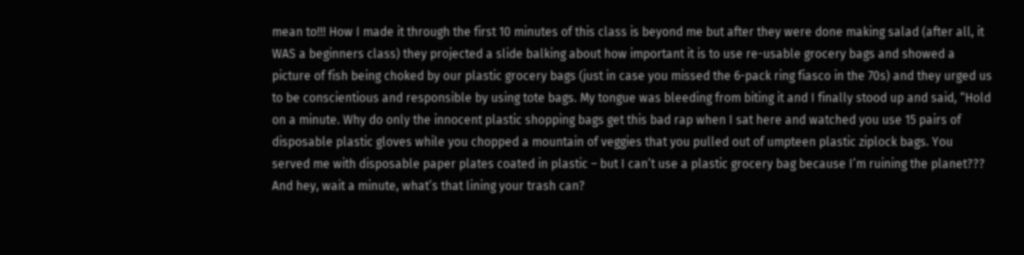mean to!!! How I made it through the first 10 minutes of this class is beyond me but after they were done making salad (after all, it WAS a beginners class) they projected a slide balking about how important it is to use re-usable grocery bags and showed a picture of fish being choked by our plastic grocery bags (just in case you missed the 6-pack ring fiasco in the 70s) and they urged us to be conscientious and responsible by using tote bags. My tongue was bleeding from biting it and I finally stood up and said, “Hold on a minute. Why do only the innocent plastic shopping bags get this bad rap when I sat here and watched you use 15 pairs of disposable plastic gloves while you chopped a mountain of veggies that you pulled out of umpteen plastic ziplock bags. You served me with disposable paper plates coated in plastic – but I can’t use a plastic grocery bag because I’m ruining the planet??? And hey, wait a minute, what’s that lining your trash can?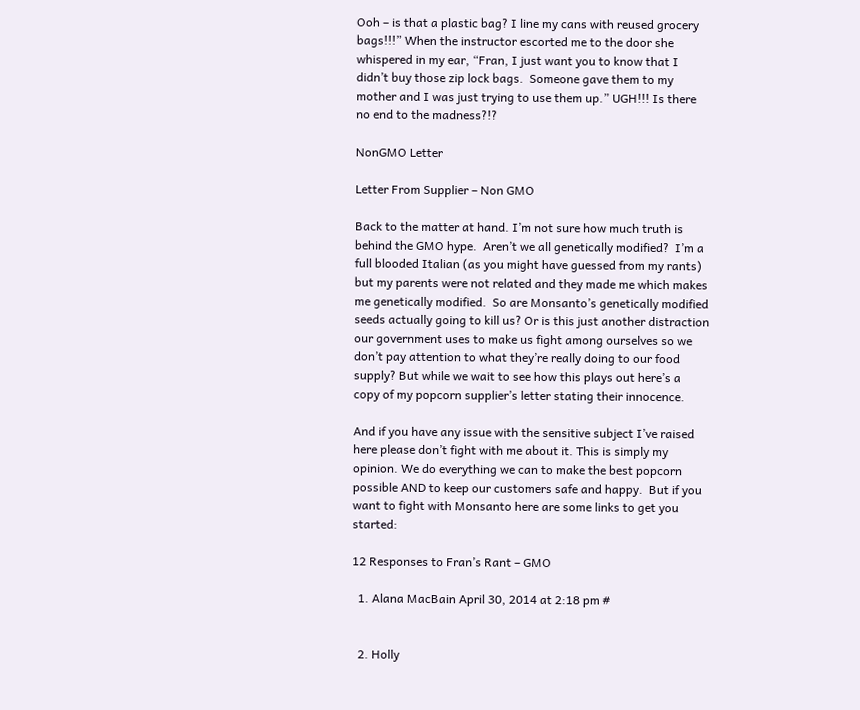Ooh – is that a plastic bag? I line my cans with reused grocery bags!!!” When the instructor escorted me to the door she whispered in my ear, “Fran, I just want you to know that I didn’t buy those zip lock bags.  Someone gave them to my mother and I was just trying to use them up.” UGH!!! Is there no end to the madness?!?

NonGMO Letter

Letter From Supplier – Non GMO

Back to the matter at hand. I’m not sure how much truth is behind the GMO hype.  Aren’t we all genetically modified?  I’m a full blooded Italian (as you might have guessed from my rants) but my parents were not related and they made me which makes me genetically modified.  So are Monsanto’s genetically modified seeds actually going to kill us? Or is this just another distraction our government uses to make us fight among ourselves so we don’t pay attention to what they’re really doing to our food supply? But while we wait to see how this plays out here’s a copy of my popcorn supplier’s letter stating their innocence.

And if you have any issue with the sensitive subject I’ve raised here please don’t fight with me about it. This is simply my opinion. We do everything we can to make the best popcorn possible AND to keep our customers safe and happy.  But if you want to fight with Monsanto here are some links to get you started:

12 Responses to Fran’s Rant – GMO

  1. Alana MacBain April 30, 2014 at 2:18 pm #


  2. Holly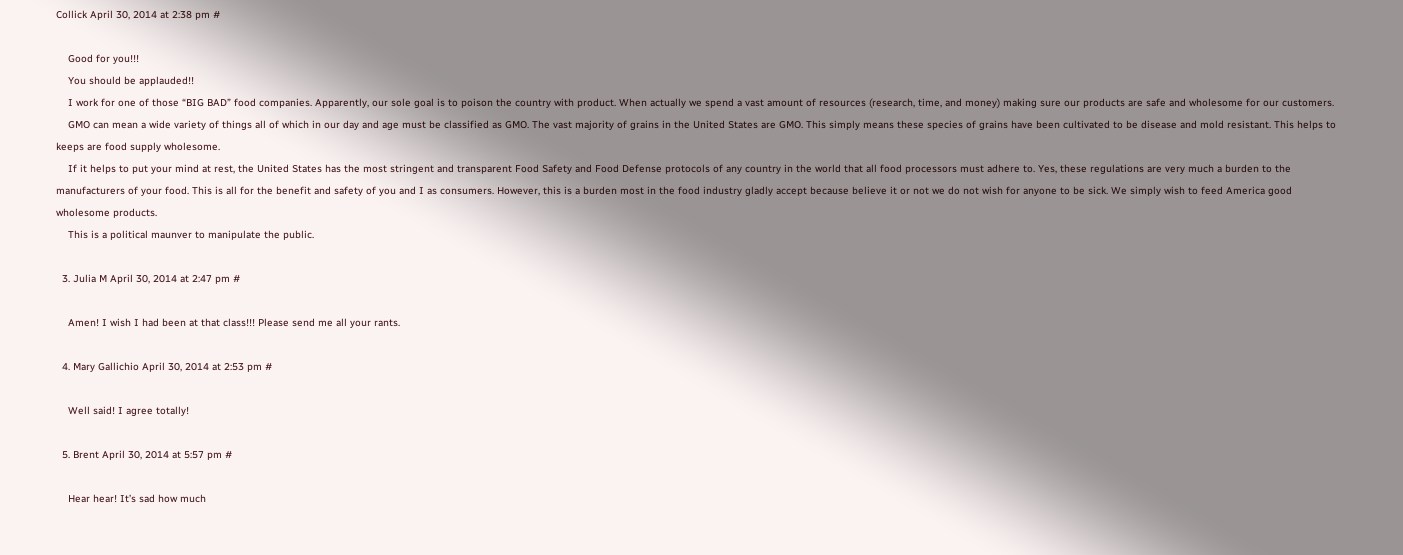Collick April 30, 2014 at 2:38 pm #

    Good for you!!!
    You should be applauded!!
    I work for one of those “BIG BAD” food companies. Apparently, our sole goal is to poison the country with product. When actually we spend a vast amount of resources (research, time, and money) making sure our products are safe and wholesome for our customers.
    GMO can mean a wide variety of things all of which in our day and age must be classified as GMO. The vast majority of grains in the United States are GMO. This simply means these species of grains have been cultivated to be disease and mold resistant. This helps to keeps are food supply wholesome.
    If it helps to put your mind at rest, the United States has the most stringent and transparent Food Safety and Food Defense protocols of any country in the world that all food processors must adhere to. Yes, these regulations are very much a burden to the manufacturers of your food. This is all for the benefit and safety of you and I as consumers. However, this is a burden most in the food industry gladly accept because believe it or not we do not wish for anyone to be sick. We simply wish to feed America good wholesome products.
    This is a political maunver to manipulate the public.

  3. Julia M April 30, 2014 at 2:47 pm #

    Amen! I wish I had been at that class!!! Please send me all your rants.

  4. Mary Gallichio April 30, 2014 at 2:53 pm #

    Well said! I agree totally!

  5. Brent April 30, 2014 at 5:57 pm #

    Hear hear! It’s sad how much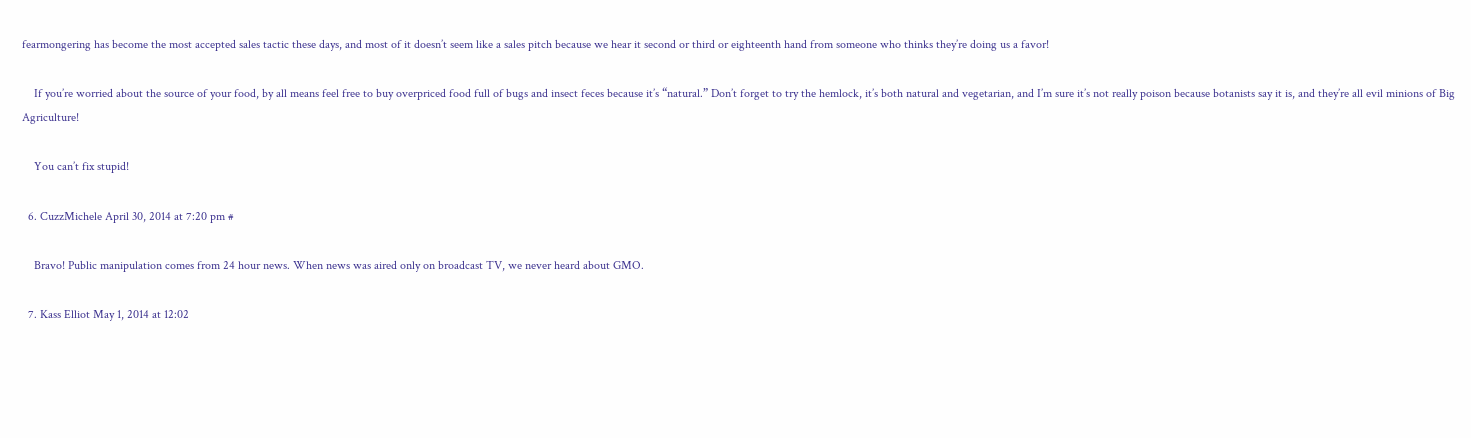fearmongering has become the most accepted sales tactic these days, and most of it doesn’t seem like a sales pitch because we hear it second or third or eighteenth hand from someone who thinks they’re doing us a favor!

    If you’re worried about the source of your food, by all means feel free to buy overpriced food full of bugs and insect feces because it’s “natural.” Don’t forget to try the hemlock, it’s both natural and vegetarian, and I’m sure it’s not really poison because botanists say it is, and they’re all evil minions of Big Agriculture!

    You can’t fix stupid!

  6. CuzzMichele April 30, 2014 at 7:20 pm #

    Bravo! Public manipulation comes from 24 hour news. When news was aired only on broadcast TV, we never heard about GMO.

  7. Kass Elliot May 1, 2014 at 12:02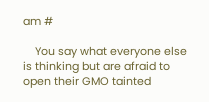am #

    You say what everyone else is thinking but are afraid to open their GMO tainted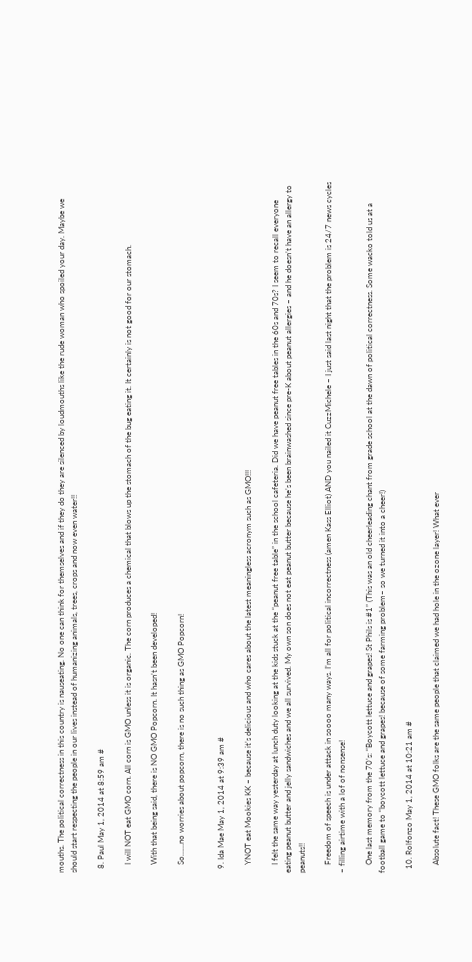mouths. The political correctness in this country is nauseating. No one can think for themselves and if they do they are silenced by loudmouths like the rude woman who spoiled your day. Maybe we should start respecting the people in our lives instead of humanizing animals, trees, crops and now even water!!

  8. Paul May 1, 2014 at 8:59 am #

    I will NOT eat GMO corn. All corn is GMO unless it is organic. The corn produces a chemical that blows up the stomach of the bug eating it. It certainly is not good for our stomach.

    With that being said, there is NO GMO Popcorn. It hasn’t been developed!

    So……no worries about popcorn, there is no such thing as GMO Popcorn!


  9. Ida Mae May 1, 2014 at 9:39 am #

    YNOT eat Mookies KK – because it’s delicious and who cares about the latest meaningless acronym such as GMO!!!

    I felt the same way yesterday at lunch duty looking at the kids stuck at the “peanut free table” in the school cafeteria. Did we have peanut free tables in the 60s and 70s? I seem to recall everyone eating peanut butter and jelly sandwiches and we all survived. My own son does not eat peanut butter because he’s been brainwashed since pre-K about peanut allergies – and he doesn’t have an allergy to peanuts!!

    Freedom of speech is under attack in soooo many ways. I’m all for political incorrectness (amen Kass Elliot) AND you nailed it CuzzMichele – I just said last night that the problem is 24/7 news cycles – filling airtime with a lof of nonsense!

    One last memory from the 70’s: “Boycott lettuce and grapes! St Phils is #1” (This was an old cheerleading chant from grade school at the dawn of political correctness. Some wacko told us at a football game to “boycott lettuce and grapes! because of some farming problem– so we turned it into a cheer!)

  10. Rolfonzo May 1, 2014 at 10:21 am #

    Absolute fact! These GMO folks are the same people that claimed we had hole in the ozone layer! What ever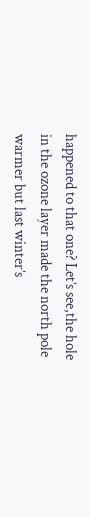happened to that one? Let’s see,the hole in the ozone layer made the north pole warmer but last winter’s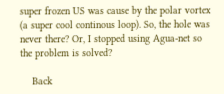super frozen US was cause by the polar vortex (a super cool continous loop). So, the hole was never there? Or, I stopped using Agua-net so the problem is solved?

    Back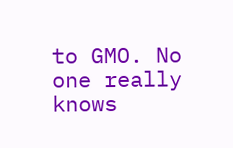to GMO. No one really knows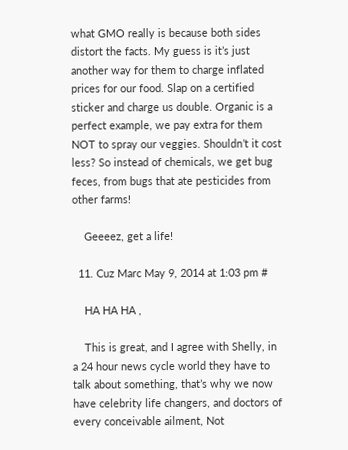what GMO really is because both sides distort the facts. My guess is it’s just another way for them to charge inflated prices for our food. Slap on a certified sticker and charge us double. Organic is a perfect example, we pay extra for them NOT to spray our veggies. Shouldn’t it cost less? So instead of chemicals, we get bug feces, from bugs that ate pesticides from other farms!

    Geeeez, get a life!

  11. Cuz Marc May 9, 2014 at 1:03 pm #

    HA HA HA ,

    This is great, and I agree with Shelly, in a 24 hour news cycle world they have to talk about something, that’s why we now have celebrity life changers, and doctors of every conceivable ailment, Not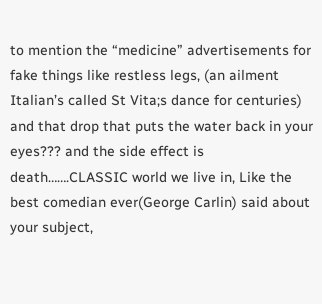to mention the “medicine” advertisements for fake things like restless legs, (an ailment Italian’s called St Vita;s dance for centuries) and that drop that puts the water back in your eyes??? and the side effect is death…….CLASSIC world we live in, Like the best comedian ever(George Carlin) said about your subject,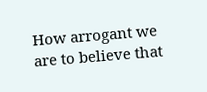How arrogant we are to believe that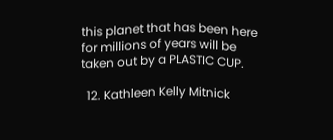this planet that has been here for millions of years will be taken out by a PLASTIC CUP.

  12. Kathleen Kelly Mitnick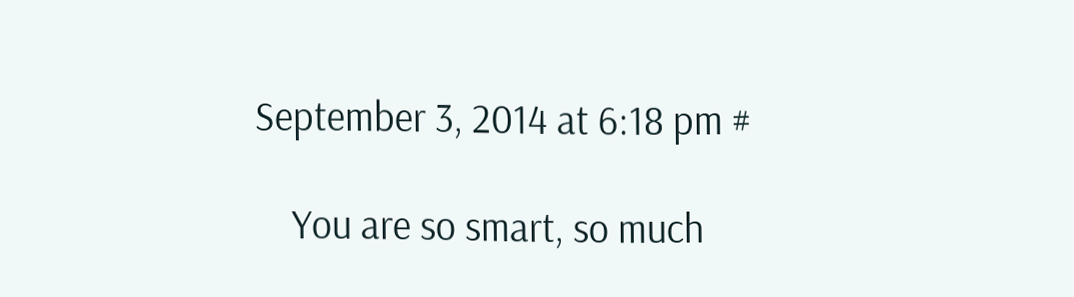September 3, 2014 at 6:18 pm #

    You are so smart, so much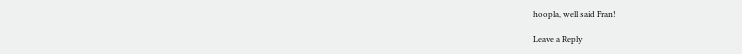hoopla, well said Fran!

Leave a Reply